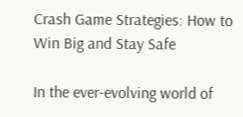Crash Game Strategies: How to Win Big and Stay Safe

In the ever-evolving world of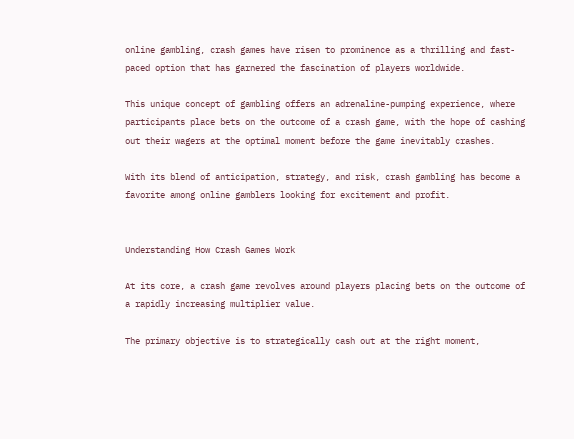online gambling, crash games have risen to prominence as a thrilling and fast-paced option that has garnered the fascination of players worldwide.

This unique concept of gambling offers an adrenaline-pumping experience, where participants place bets on the outcome of a crash game, with the hope of cashing out their wagers at the optimal moment before the game inevitably crashes.

With its blend of anticipation, strategy, and risk, crash gambling has become a favorite among online gamblers looking for excitement and profit.


Understanding How Crash Games Work

At its core, a crash game revolves around players placing bets on the outcome of a rapidly increasing multiplier value.

The primary objective is to strategically cash out at the right moment,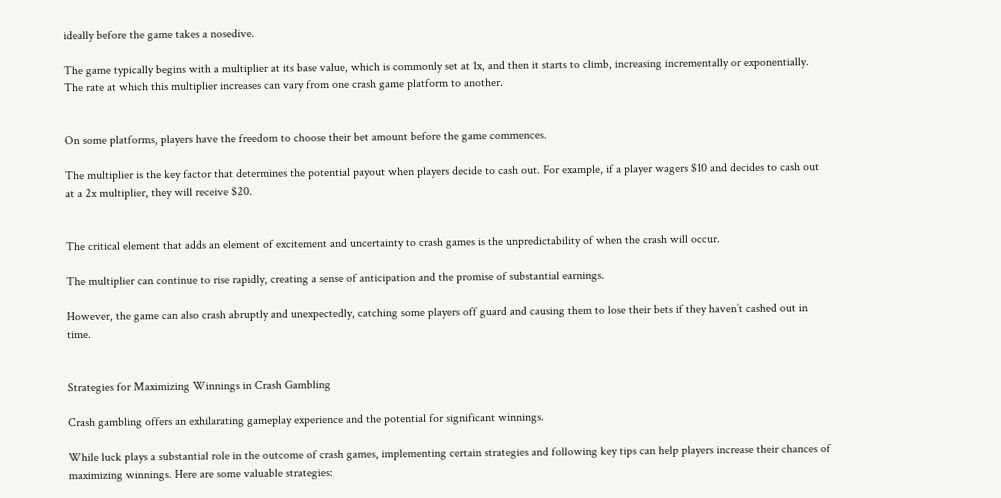ideally before the game takes a nosedive.

The game typically begins with a multiplier at its base value, which is commonly set at 1x, and then it starts to climb, increasing incrementally or exponentially. The rate at which this multiplier increases can vary from one crash game platform to another.


On some platforms, players have the freedom to choose their bet amount before the game commences.

The multiplier is the key factor that determines the potential payout when players decide to cash out. For example, if a player wagers $10 and decides to cash out at a 2x multiplier, they will receive $20.


The critical element that adds an element of excitement and uncertainty to crash games is the unpredictability of when the crash will occur.

The multiplier can continue to rise rapidly, creating a sense of anticipation and the promise of substantial earnings.

However, the game can also crash abruptly and unexpectedly, catching some players off guard and causing them to lose their bets if they haven’t cashed out in time.


Strategies for Maximizing Winnings in Crash Gambling

Crash gambling offers an exhilarating gameplay experience and the potential for significant winnings.

While luck plays a substantial role in the outcome of crash games, implementing certain strategies and following key tips can help players increase their chances of maximizing winnings. Here are some valuable strategies: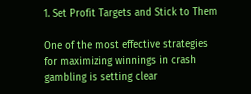1. Set Profit Targets and Stick to Them

One of the most effective strategies for maximizing winnings in crash gambling is setting clear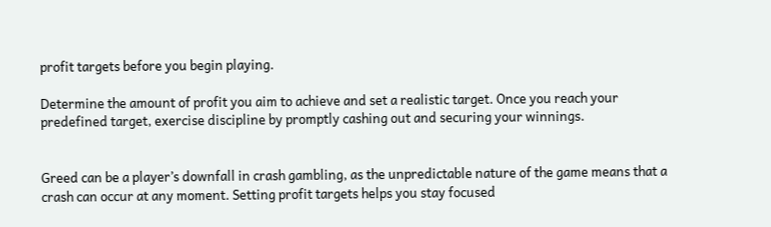profit targets before you begin playing.

Determine the amount of profit you aim to achieve and set a realistic target. Once you reach your predefined target, exercise discipline by promptly cashing out and securing your winnings.


Greed can be a player’s downfall in crash gambling, as the unpredictable nature of the game means that a crash can occur at any moment. Setting profit targets helps you stay focused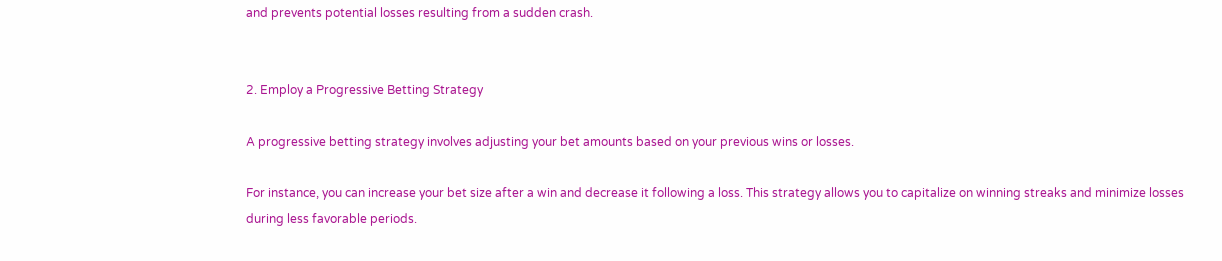and prevents potential losses resulting from a sudden crash.


2. Employ a Progressive Betting Strategy

A progressive betting strategy involves adjusting your bet amounts based on your previous wins or losses.

For instance, you can increase your bet size after a win and decrease it following a loss. This strategy allows you to capitalize on winning streaks and minimize losses during less favorable periods.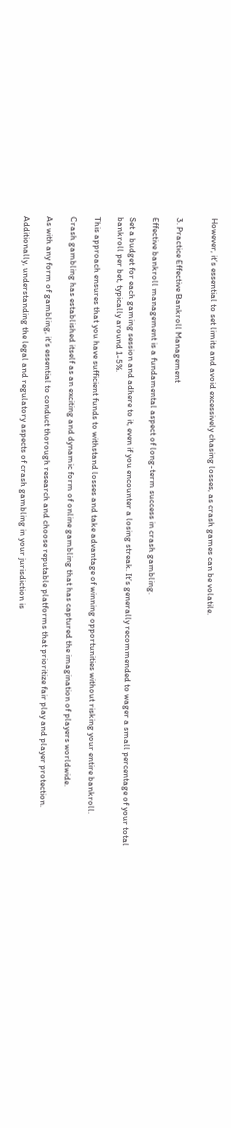However, it’s essential to set limits and avoid excessively chasing losses, as crash games can be volatile.


3. Practice Effective Bankroll Management

Effective bankroll management is a fundamental aspect of long-term success in crash gambling.

Set a budget for each gaming session and adhere to it, even if you encounter a losing streak. It’s generally recommended to wager a small percentage of your total bankroll per bet, typically around 1-5%.

This approach ensures that you have sufficient funds to withstand losses and take advantage of winning opportunities without risking your entire bankroll.

Crash gambling has established itself as an exciting and dynamic form of online gambling that has captured the imagination of players worldwide.

As with any form of gambling, it’s essential to conduct thorough research and choose reputable platforms that prioritize fair play and player protection.

Additionally, understanding the legal and regulatory aspects of crash gambling in your jurisdiction is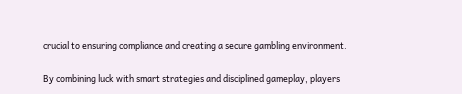crucial to ensuring compliance and creating a secure gambling environment.

By combining luck with smart strategies and disciplined gameplay, players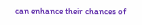can enhance their chances of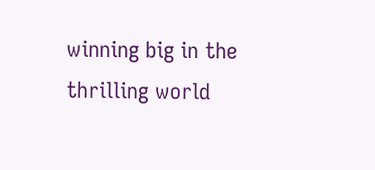winning big in the thrilling world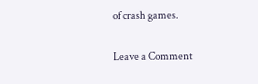of crash games.

Leave a Comment